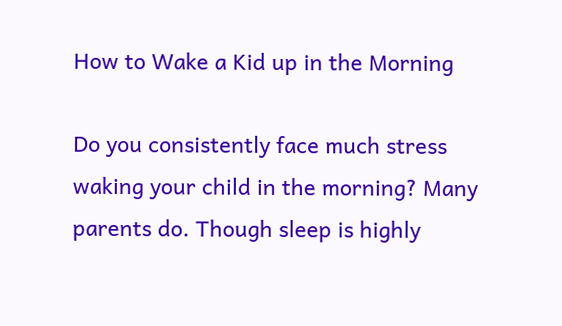How to Wake a Kid up in the Morning

Do you consistently face much stress waking your child in the morning? Many parents do. Though sleep is highly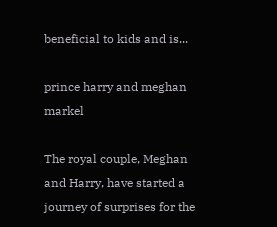beneficial to kids and is...

prince harry and meghan markel

The royal couple, Meghan and Harry, have started a journey of surprises for the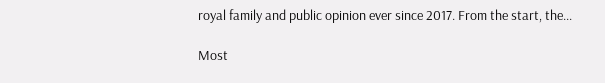royal family and public opinion ever since 2017. From the start, the...

Most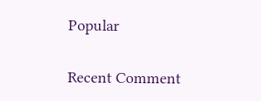Popular


Recent Comment